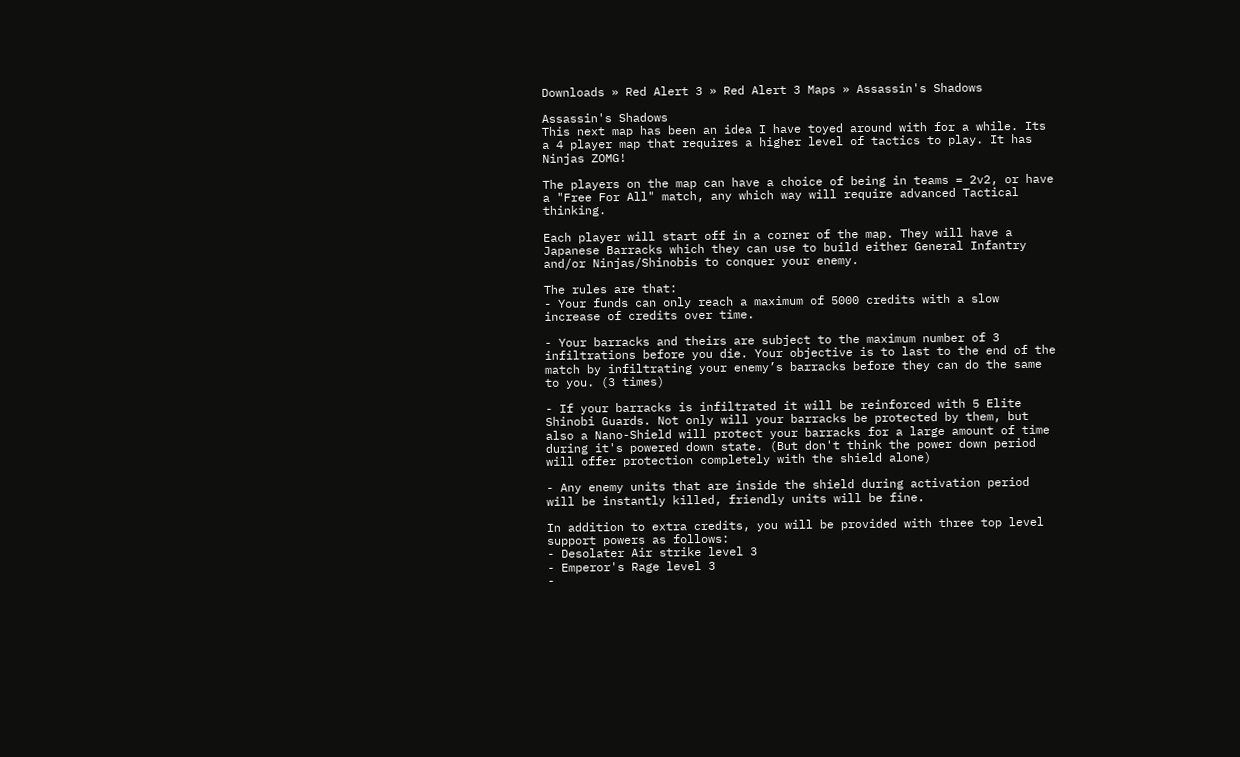Downloads » Red Alert 3 » Red Alert 3 Maps » Assassin's Shadows

Assassin's Shadows
This next map has been an idea I have toyed around with for a while. Its a 4 player map that requires a higher level of tactics to play. It has Ninjas ZOMG!

The players on the map can have a choice of being in teams = 2v2, or have a "Free For All" match, any which way will require advanced Tactical thinking.

Each player will start off in a corner of the map. They will have a Japanese Barracks which they can use to build either General Infantry and/or Ninjas/Shinobis to conquer your enemy.

The rules are that:
- Your funds can only reach a maximum of 5000 credits with a slow increase of credits over time.

- Your barracks and theirs are subject to the maximum number of 3 infiltrations before you die. Your objective is to last to the end of the match by infiltrating your enemy’s barracks before they can do the same to you. (3 times)

- If your barracks is infiltrated it will be reinforced with 5 Elite Shinobi Guards. Not only will your barracks be protected by them, but also a Nano-Shield will protect your barracks for a large amount of time during it's powered down state. (But don't think the power down period will offer protection completely with the shield alone)

- Any enemy units that are inside the shield during activation period will be instantly killed, friendly units will be fine.

In addition to extra credits, you will be provided with three top level support powers as follows:
- Desolater Air strike level 3
- Emperor's Rage level 3
-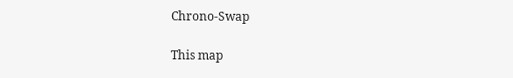Chrono-Swap

This map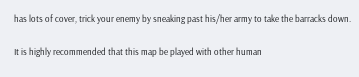has lots of cover, trick your enemy by sneaking past his/her army to take the barracks down.

It is highly recommended that this map be played with other human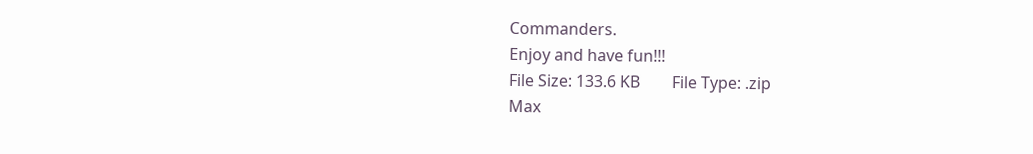Commanders.
Enjoy and have fun!!!
File Size: 133.6 KB        File Type: .zip
Max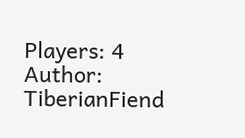Players: 4
Author: TiberianFiend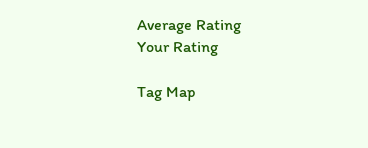Average Rating
Your Rating

Tag Map